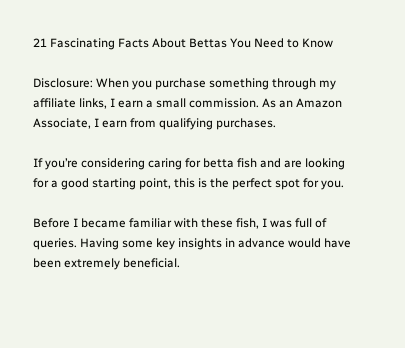21 Fascinating Facts About Bettas You Need to Know

Disclosure: When you purchase something through my affiliate links, I earn a small commission. As an Amazon Associate, I earn from qualifying purchases.

If you’re considering caring for betta fish and are looking for a good starting point, this is the perfect spot for you.

Before I became familiar with these fish, I was full of queries. Having some key insights in advance would have been extremely beneficial.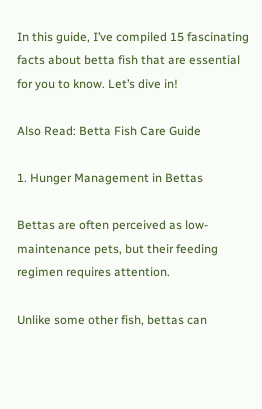In this guide, I’ve compiled 15 fascinating facts about betta fish that are essential for you to know. Let’s dive in!

Also Read: Betta Fish Care Guide

1. Hunger Management in Bettas

Bettas are often perceived as low-maintenance pets, but their feeding regimen requires attention.

Unlike some other fish, bettas can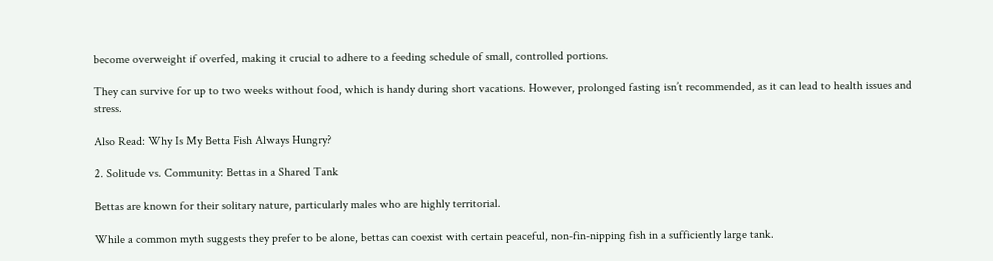become overweight if overfed, making it crucial to adhere to a feeding schedule of small, controlled portions.

They can survive for up to two weeks without food, which is handy during short vacations. However, prolonged fasting isn’t recommended, as it can lead to health issues and stress.

Also Read: Why Is My Betta Fish Always Hungry?

2. Solitude vs. Community: Bettas in a Shared Tank

Bettas are known for their solitary nature, particularly males who are highly territorial.

While a common myth suggests they prefer to be alone, bettas can coexist with certain peaceful, non-fin-nipping fish in a sufficiently large tank.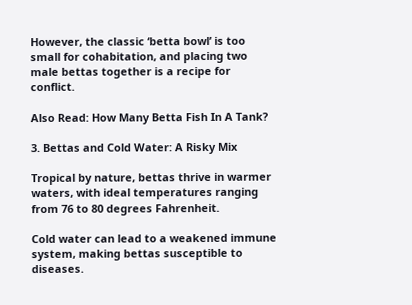However, the classic ‘betta bowl’ is too small for cohabitation, and placing two male bettas together is a recipe for conflict.

Also Read: How Many Betta Fish In A Tank?

3. Bettas and Cold Water: A Risky Mix

Tropical by nature, bettas thrive in warmer waters, with ideal temperatures ranging from 76 to 80 degrees Fahrenheit.

Cold water can lead to a weakened immune system, making bettas susceptible to diseases.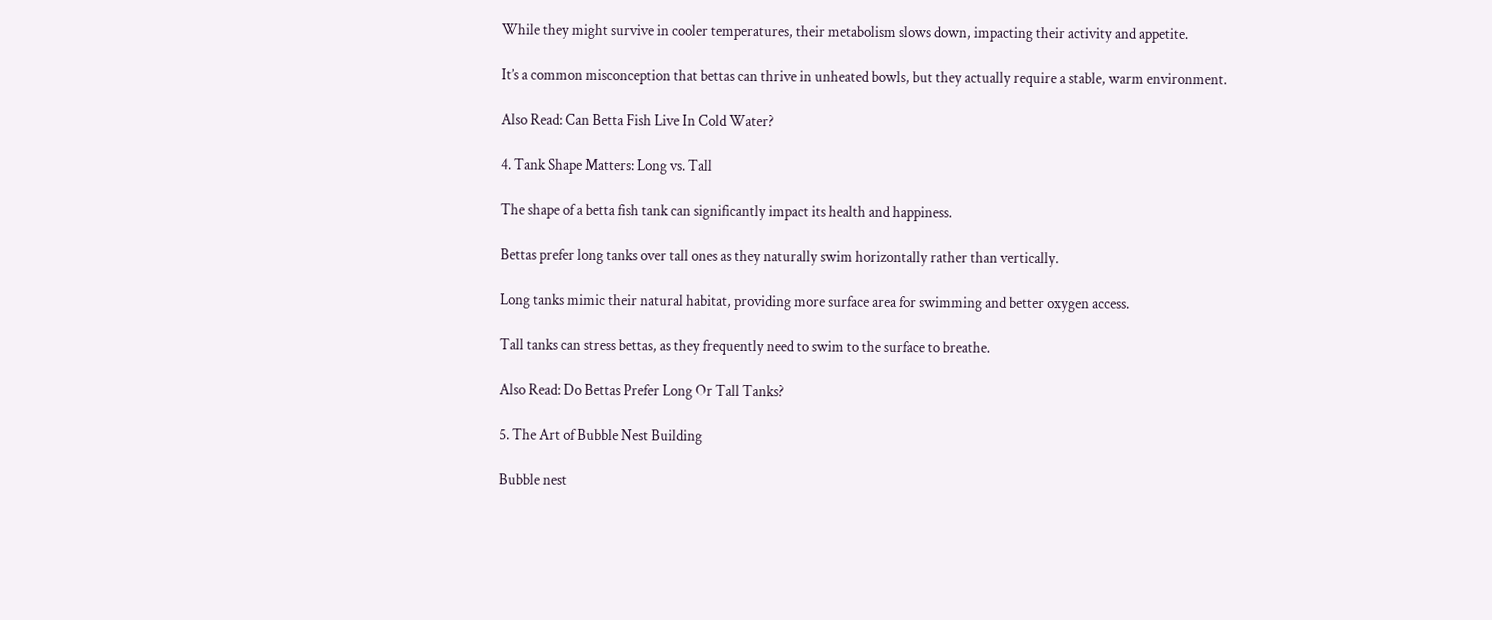While they might survive in cooler temperatures, their metabolism slows down, impacting their activity and appetite.

It’s a common misconception that bettas can thrive in unheated bowls, but they actually require a stable, warm environment.

Also Read: Can Betta Fish Live In Cold Water?

4. Tank Shape Matters: Long vs. Tall

The shape of a betta fish tank can significantly impact its health and happiness.

Bettas prefer long tanks over tall ones as they naturally swim horizontally rather than vertically.

Long tanks mimic their natural habitat, providing more surface area for swimming and better oxygen access.

Tall tanks can stress bettas, as they frequently need to swim to the surface to breathe.

Also Read: Do Bettas Prefer Long Or Tall Tanks?

5. The Art of Bubble Nest Building

Bubble nest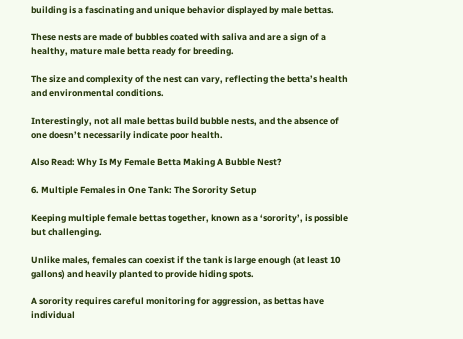building is a fascinating and unique behavior displayed by male bettas.

These nests are made of bubbles coated with saliva and are a sign of a healthy, mature male betta ready for breeding.

The size and complexity of the nest can vary, reflecting the betta’s health and environmental conditions.

Interestingly, not all male bettas build bubble nests, and the absence of one doesn’t necessarily indicate poor health.

Also Read: Why Is My Female Betta Making A Bubble Nest?

6. Multiple Females in One Tank: The Sorority Setup

Keeping multiple female bettas together, known as a ‘sorority’, is possible but challenging.

Unlike males, females can coexist if the tank is large enough (at least 10 gallons) and heavily planted to provide hiding spots.

A sorority requires careful monitoring for aggression, as bettas have individual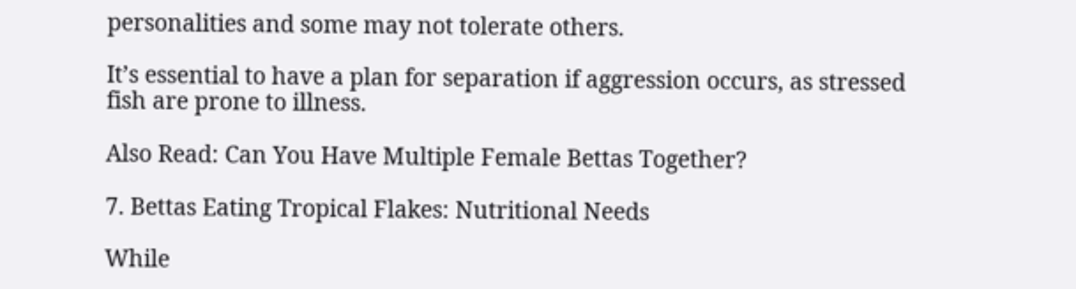personalities and some may not tolerate others.

It’s essential to have a plan for separation if aggression occurs, as stressed fish are prone to illness.

Also Read: Can You Have Multiple Female Bettas Together?

7. Bettas Eating Tropical Flakes: Nutritional Needs

While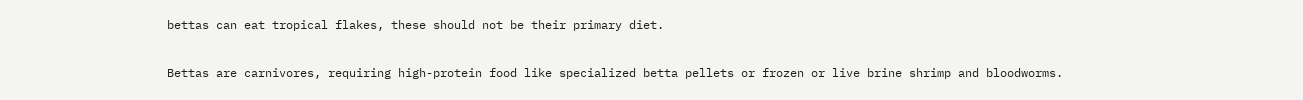bettas can eat tropical flakes, these should not be their primary diet.

Bettas are carnivores, requiring high-protein food like specialized betta pellets or frozen or live brine shrimp and bloodworms.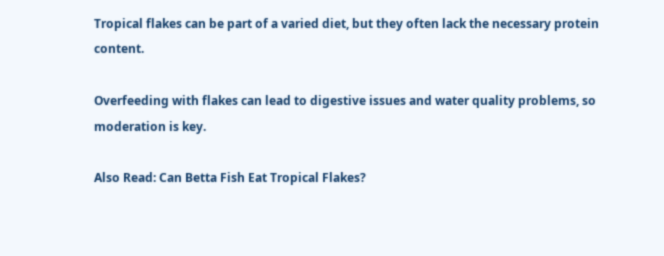Tropical flakes can be part of a varied diet, but they often lack the necessary protein content.

Overfeeding with flakes can lead to digestive issues and water quality problems, so moderation is key.

Also Read: Can Betta Fish Eat Tropical Flakes?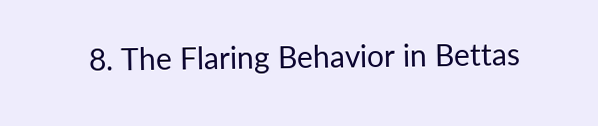8. The Flaring Behavior in Bettas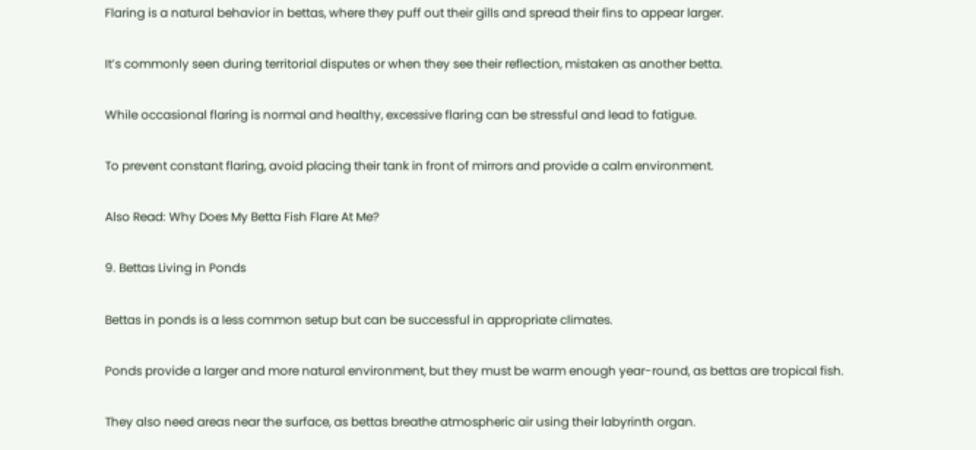Flaring is a natural behavior in bettas, where they puff out their gills and spread their fins to appear larger.

It’s commonly seen during territorial disputes or when they see their reflection, mistaken as another betta.

While occasional flaring is normal and healthy, excessive flaring can be stressful and lead to fatigue.

To prevent constant flaring, avoid placing their tank in front of mirrors and provide a calm environment.

Also Read: Why Does My Betta Fish Flare At Me?

9. Bettas Living in Ponds

Bettas in ponds is a less common setup but can be successful in appropriate climates.

Ponds provide a larger and more natural environment, but they must be warm enough year-round, as bettas are tropical fish.

They also need areas near the surface, as bettas breathe atmospheric air using their labyrinth organ.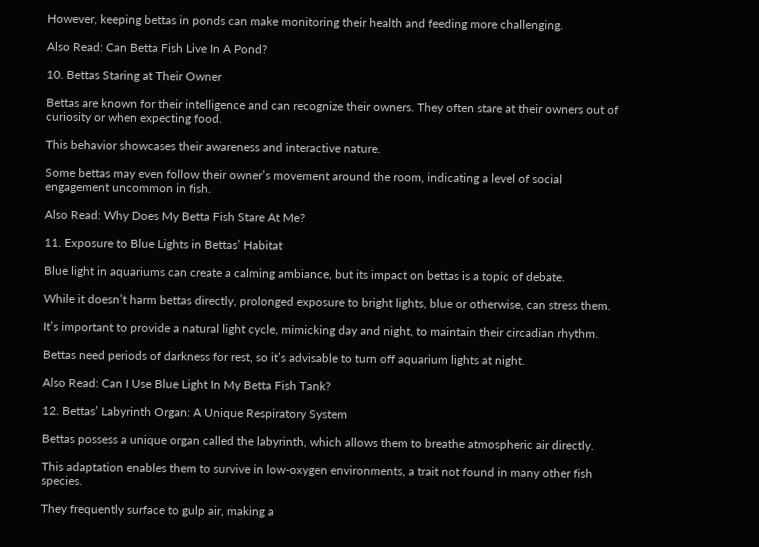However, keeping bettas in ponds can make monitoring their health and feeding more challenging.

Also Read: Can Betta Fish Live In A Pond?

10. Bettas Staring at Their Owner

Bettas are known for their intelligence and can recognize their owners. They often stare at their owners out of curiosity or when expecting food.

This behavior showcases their awareness and interactive nature.

Some bettas may even follow their owner’s movement around the room, indicating a level of social engagement uncommon in fish.

Also Read: Why Does My Betta Fish Stare At Me?

11. Exposure to Blue Lights in Bettas’ Habitat

Blue light in aquariums can create a calming ambiance, but its impact on bettas is a topic of debate.

While it doesn’t harm bettas directly, prolonged exposure to bright lights, blue or otherwise, can stress them.

It’s important to provide a natural light cycle, mimicking day and night, to maintain their circadian rhythm.

Bettas need periods of darkness for rest, so it’s advisable to turn off aquarium lights at night.

Also Read: Can I Use Blue Light In My Betta Fish Tank?

12. Bettas’ Labyrinth Organ: A Unique Respiratory System

Bettas possess a unique organ called the labyrinth, which allows them to breathe atmospheric air directly.

This adaptation enables them to survive in low-oxygen environments, a trait not found in many other fish species.

They frequently surface to gulp air, making a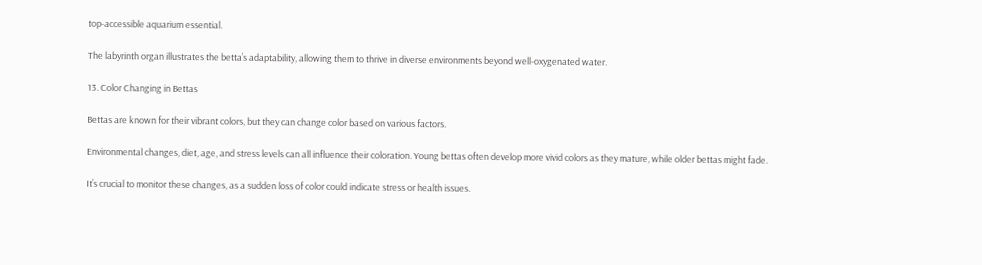top-accessible aquarium essential.

The labyrinth organ illustrates the betta’s adaptability, allowing them to thrive in diverse environments beyond well-oxygenated water.

13. Color Changing in Bettas

Bettas are known for their vibrant colors, but they can change color based on various factors.

Environmental changes, diet, age, and stress levels can all influence their coloration. Young bettas often develop more vivid colors as they mature, while older bettas might fade.

It’s crucial to monitor these changes, as a sudden loss of color could indicate stress or health issues.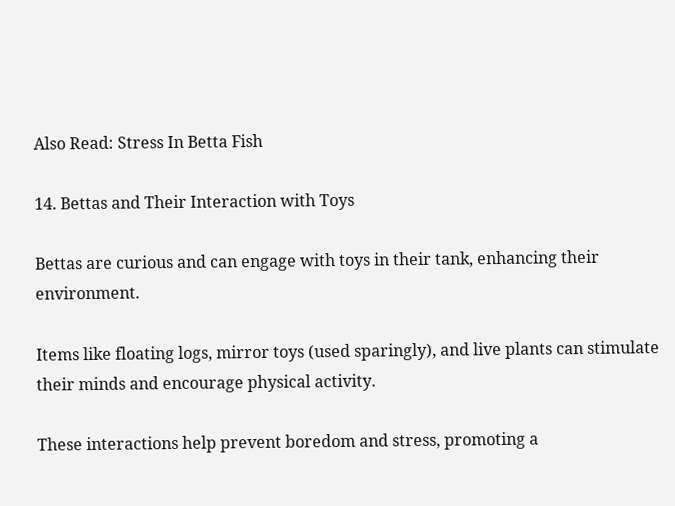Also Read: Stress In Betta Fish

14. Bettas and Their Interaction with Toys

Bettas are curious and can engage with toys in their tank, enhancing their environment.

Items like floating logs, mirror toys (used sparingly), and live plants can stimulate their minds and encourage physical activity.

These interactions help prevent boredom and stress, promoting a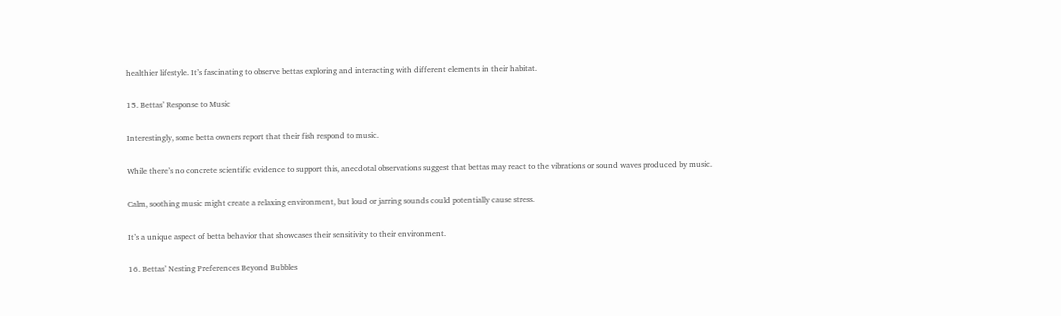healthier lifestyle. It’s fascinating to observe bettas exploring and interacting with different elements in their habitat.

15. Bettas’ Response to Music

Interestingly, some betta owners report that their fish respond to music.

While there’s no concrete scientific evidence to support this, anecdotal observations suggest that bettas may react to the vibrations or sound waves produced by music.

Calm, soothing music might create a relaxing environment, but loud or jarring sounds could potentially cause stress.

It’s a unique aspect of betta behavior that showcases their sensitivity to their environment.

16. Bettas’ Nesting Preferences Beyond Bubbles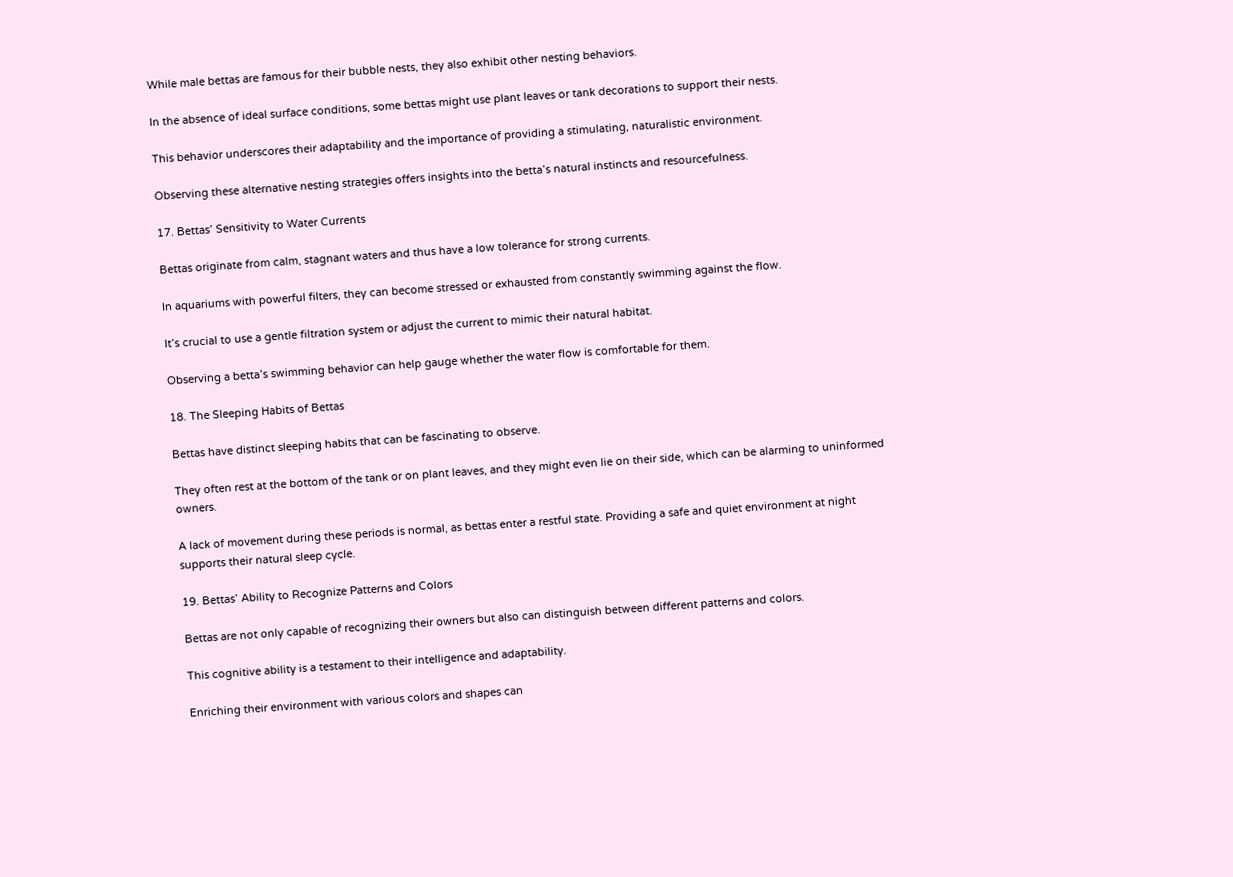While male bettas are famous for their bubble nests, they also exhibit other nesting behaviors.

In the absence of ideal surface conditions, some bettas might use plant leaves or tank decorations to support their nests.

This behavior underscores their adaptability and the importance of providing a stimulating, naturalistic environment.

Observing these alternative nesting strategies offers insights into the betta’s natural instincts and resourcefulness.

17. Bettas’ Sensitivity to Water Currents

Bettas originate from calm, stagnant waters and thus have a low tolerance for strong currents.

In aquariums with powerful filters, they can become stressed or exhausted from constantly swimming against the flow.

It’s crucial to use a gentle filtration system or adjust the current to mimic their natural habitat.

Observing a betta’s swimming behavior can help gauge whether the water flow is comfortable for them.

18. The Sleeping Habits of Bettas

Bettas have distinct sleeping habits that can be fascinating to observe.

They often rest at the bottom of the tank or on plant leaves, and they might even lie on their side, which can be alarming to uninformed owners.

A lack of movement during these periods is normal, as bettas enter a restful state. Providing a safe and quiet environment at night supports their natural sleep cycle.

19. Bettas’ Ability to Recognize Patterns and Colors

Bettas are not only capable of recognizing their owners but also can distinguish between different patterns and colors.

This cognitive ability is a testament to their intelligence and adaptability.

Enriching their environment with various colors and shapes can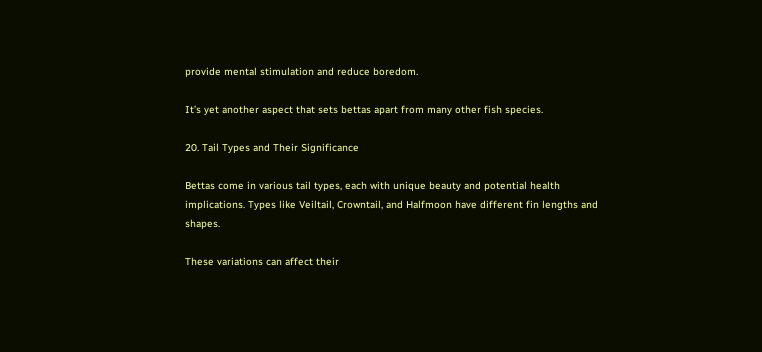provide mental stimulation and reduce boredom.

It’s yet another aspect that sets bettas apart from many other fish species.

20. Tail Types and Their Significance

Bettas come in various tail types, each with unique beauty and potential health implications. Types like Veiltail, Crowntail, and Halfmoon have different fin lengths and shapes.

These variations can affect their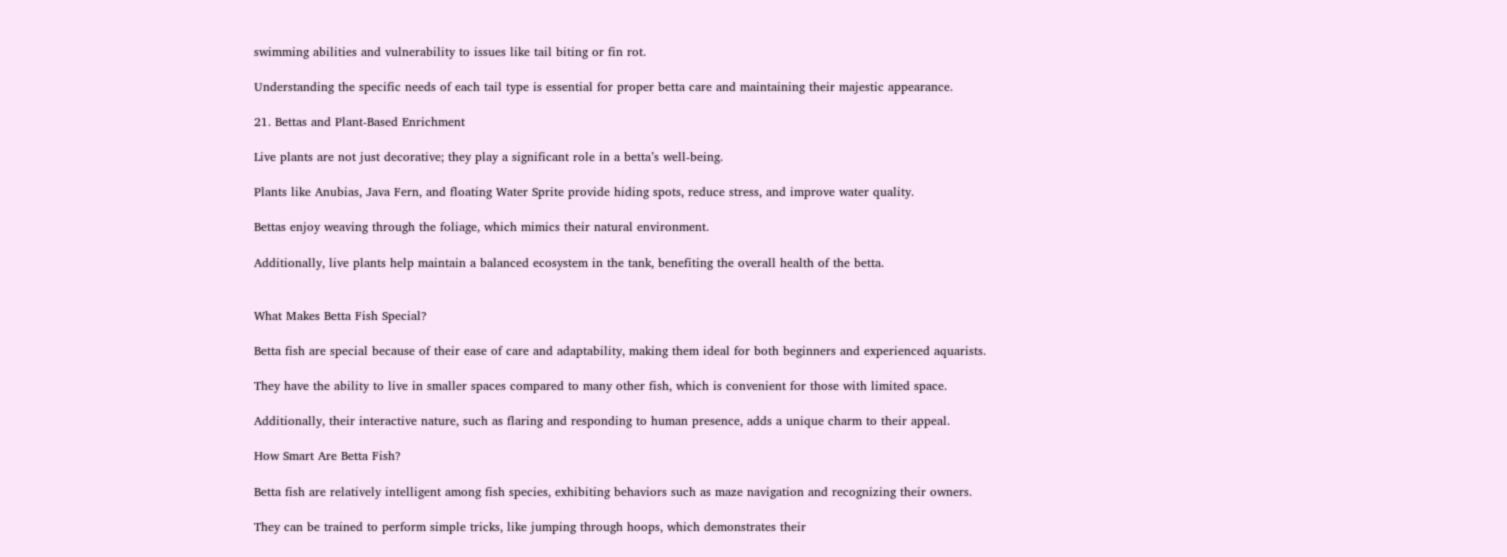swimming abilities and vulnerability to issues like tail biting or fin rot.

Understanding the specific needs of each tail type is essential for proper betta care and maintaining their majestic appearance.

21. Bettas and Plant-Based Enrichment

Live plants are not just decorative; they play a significant role in a betta’s well-being.

Plants like Anubias, Java Fern, and floating Water Sprite provide hiding spots, reduce stress, and improve water quality.

Bettas enjoy weaving through the foliage, which mimics their natural environment.

Additionally, live plants help maintain a balanced ecosystem in the tank, benefiting the overall health of the betta.


What Makes Betta Fish Special?

Betta fish are special because of their ease of care and adaptability, making them ideal for both beginners and experienced aquarists.

They have the ability to live in smaller spaces compared to many other fish, which is convenient for those with limited space.

Additionally, their interactive nature, such as flaring and responding to human presence, adds a unique charm to their appeal.

How Smart Are Betta Fish?

Betta fish are relatively intelligent among fish species, exhibiting behaviors such as maze navigation and recognizing their owners.

They can be trained to perform simple tricks, like jumping through hoops, which demonstrates their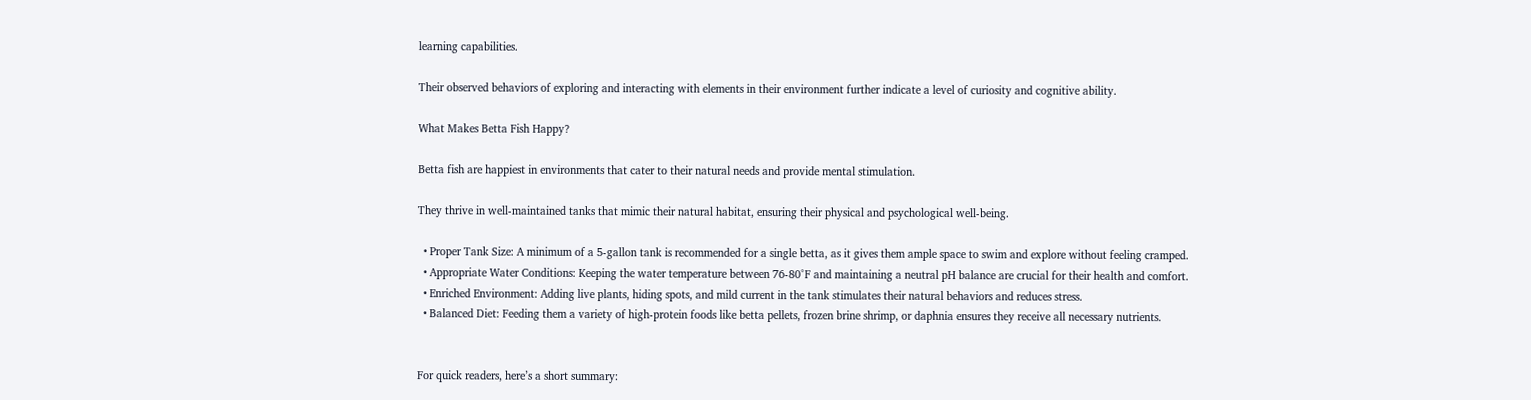learning capabilities.

Their observed behaviors of exploring and interacting with elements in their environment further indicate a level of curiosity and cognitive ability.

What Makes Betta Fish Happy?

Betta fish are happiest in environments that cater to their natural needs and provide mental stimulation.

They thrive in well-maintained tanks that mimic their natural habitat, ensuring their physical and psychological well-being.

  • Proper Tank Size: A minimum of a 5-gallon tank is recommended for a single betta, as it gives them ample space to swim and explore without feeling cramped.
  • Appropriate Water Conditions: Keeping the water temperature between 76-80°F and maintaining a neutral pH balance are crucial for their health and comfort.
  • Enriched Environment: Adding live plants, hiding spots, and mild current in the tank stimulates their natural behaviors and reduces stress.
  • Balanced Diet: Feeding them a variety of high-protein foods like betta pellets, frozen brine shrimp, or daphnia ensures they receive all necessary nutrients.


For quick readers, here’s a short summary: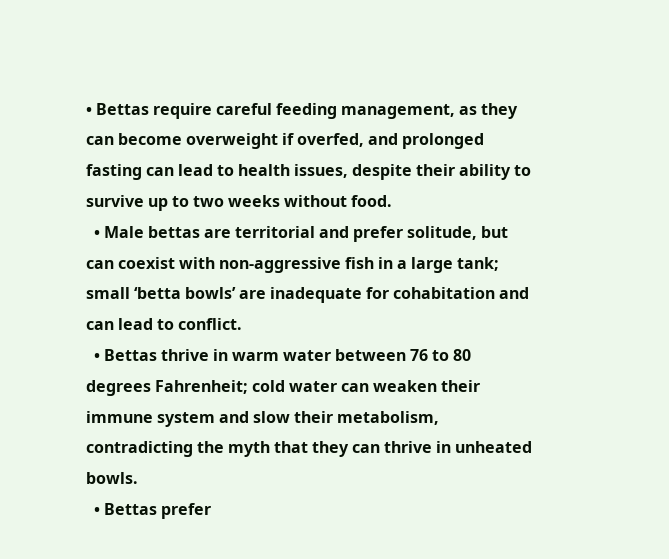• Bettas require careful feeding management, as they can become overweight if overfed, and prolonged fasting can lead to health issues, despite their ability to survive up to two weeks without food.
  • Male bettas are territorial and prefer solitude, but can coexist with non-aggressive fish in a large tank; small ‘betta bowls’ are inadequate for cohabitation and can lead to conflict.
  • Bettas thrive in warm water between 76 to 80 degrees Fahrenheit; cold water can weaken their immune system and slow their metabolism, contradicting the myth that they can thrive in unheated bowls.
  • Bettas prefer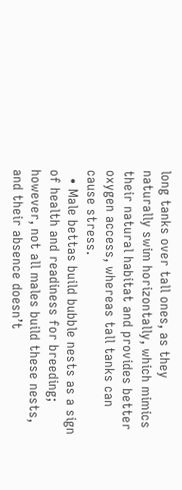long tanks over tall ones, as they naturally swim horizontally, which mimics their natural habitat and provides better oxygen access, whereas tall tanks can cause stress.
  • Male bettas build bubble nests as a sign of health and readiness for breeding; however, not all males build these nests, and their absence doesn’t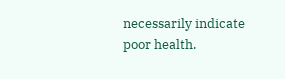necessarily indicate poor health.